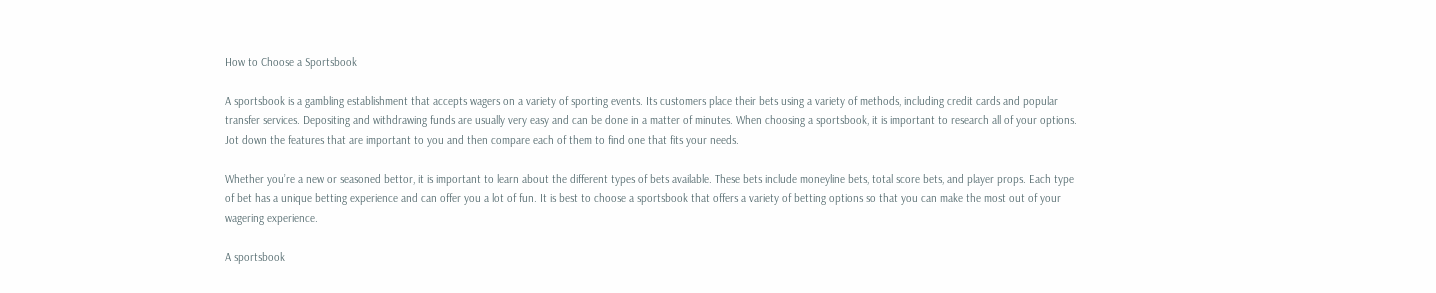How to Choose a Sportsbook

A sportsbook is a gambling establishment that accepts wagers on a variety of sporting events. Its customers place their bets using a variety of methods, including credit cards and popular transfer services. Depositing and withdrawing funds are usually very easy and can be done in a matter of minutes. When choosing a sportsbook, it is important to research all of your options. Jot down the features that are important to you and then compare each of them to find one that fits your needs.

Whether you’re a new or seasoned bettor, it is important to learn about the different types of bets available. These bets include moneyline bets, total score bets, and player props. Each type of bet has a unique betting experience and can offer you a lot of fun. It is best to choose a sportsbook that offers a variety of betting options so that you can make the most out of your wagering experience.

A sportsbook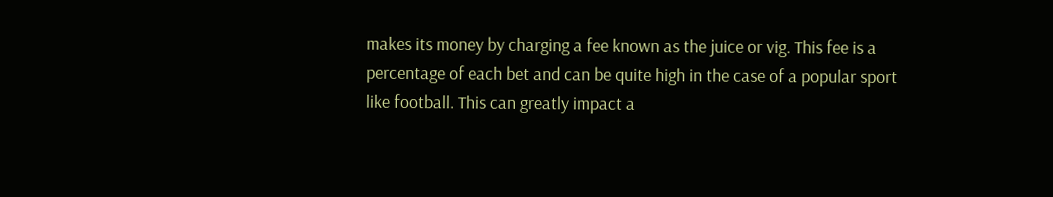makes its money by charging a fee known as the juice or vig. This fee is a percentage of each bet and can be quite high in the case of a popular sport like football. This can greatly impact a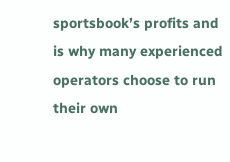sportsbook’s profits and is why many experienced operators choose to run their own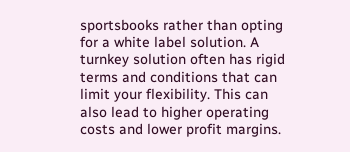sportsbooks rather than opting for a white label solution. A turnkey solution often has rigid terms and conditions that can limit your flexibility. This can also lead to higher operating costs and lower profit margins.